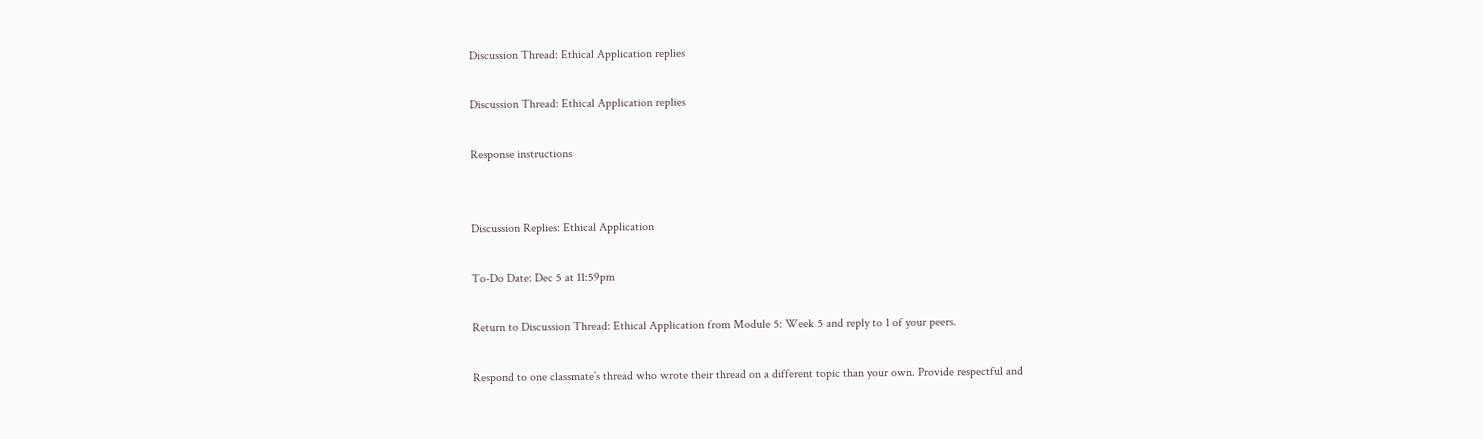Discussion Thread: Ethical Application replies

Discussion Thread: Ethical Application replies

Response instructions


Discussion Replies: Ethical Application

To-Do Date: Dec 5 at 11:59pm

Return to Discussion Thread: Ethical Application from Module 5: Week 5 and reply to 1 of your peers.

Respond to one classmate’s thread who wrote their thread on a different topic than your own. Provide respectful and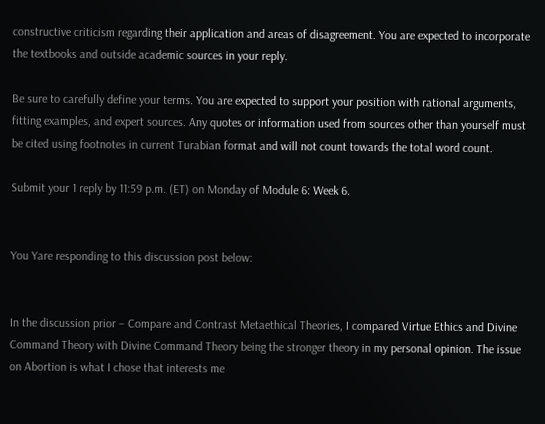constructive criticism regarding their application and areas of disagreement. You are expected to incorporate the textbooks and outside academic sources in your reply.

Be sure to carefully define your terms. You are expected to support your position with rational arguments, fitting examples, and expert sources. Any quotes or information used from sources other than yourself must be cited using footnotes in current Turabian format and will not count towards the total word count.

Submit your 1 reply by 11:59 p.m. (ET) on Monday of Module 6: Week 6.


You Yare responding to this discussion post below:


In the discussion prior – Compare and Contrast Metaethical Theories, I compared Virtue Ethics and Divine Command Theory with Divine Command Theory being the stronger theory in my personal opinion. The issue on Abortion is what I chose that interests me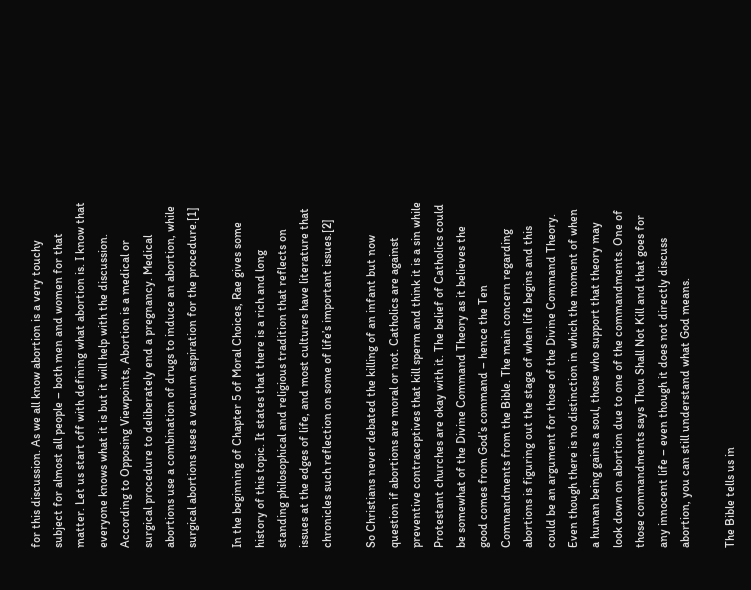for this discussion. As we all know abortion is a very touchy subject for almost all people – both men and women for that matter. Let us start off with defining what abortion is. I know that everyone knows what it is but it will help with the discussion. According to Opposing Viewpoints, Abortion is a medical or surgical procedure to deliberately end a pregnancy. Medical abortions use a combination of drugs to induce an abortion, while surgical abortions uses a vacuum aspiration for the procedure.[1]

In the beginning of Chapter 5 of Moral Choices, Rae gives some history of this topic. It states that there is a rich and long standing philosophical and religious tradition that reflects on issues at the edges of life, and most cultures have literature that chronicles such reflection on some of life’s important issues.[2]

So Christians never debated the killing of an infant but now question if abortions are moral or not. Catholics are against preventive contraceptives that kill sperm and think it is a sin while Protestant churches are okay with it. The belief of Catholics could be somewhat of the Divine Command Theory as it believes the good comes from God’s command – hence the Ten Commandments from the Bible. The main concern regarding abortions is figuring out the stage of when life begins and this could be an argument for those of the Divine Command Theory. Even though there is no distinction in which the moment of when a human being gains a soul, those who support that theory may look down on abortion due to one of the commandments. One of those commandments says Thou Shall Not Kill and that goes for any innocent life – even though it does not directly discuss abortion, you can still understand what God means.

The Bible tells us in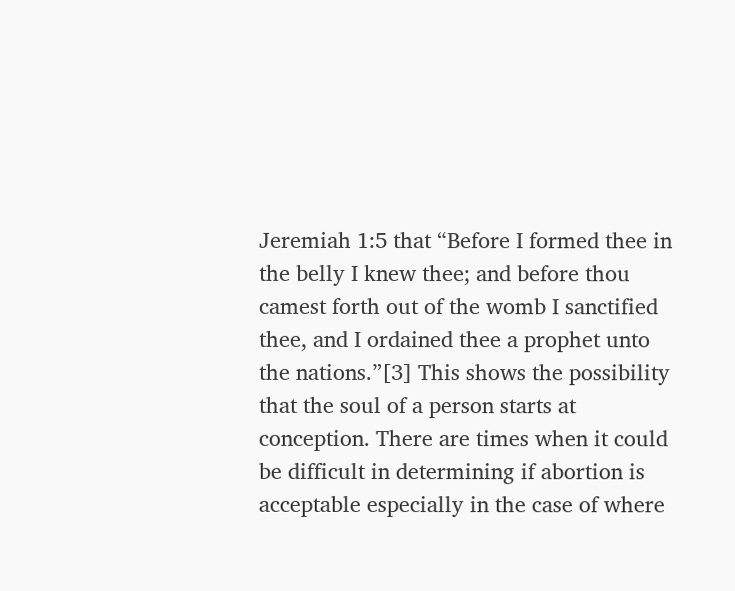Jeremiah 1:5 that “Before I formed thee in the belly I knew thee; and before thou camest forth out of the womb I sanctified thee, and I ordained thee a prophet unto the nations.”[3] This shows the possibility that the soul of a person starts at conception. There are times when it could be difficult in determining if abortion is acceptable especially in the case of where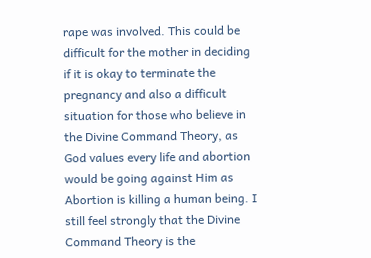rape was involved. This could be difficult for the mother in deciding if it is okay to terminate the pregnancy and also a difficult situation for those who believe in the Divine Command Theory, as God values every life and abortion would be going against Him as Abortion is killing a human being. I still feel strongly that the Divine Command Theory is the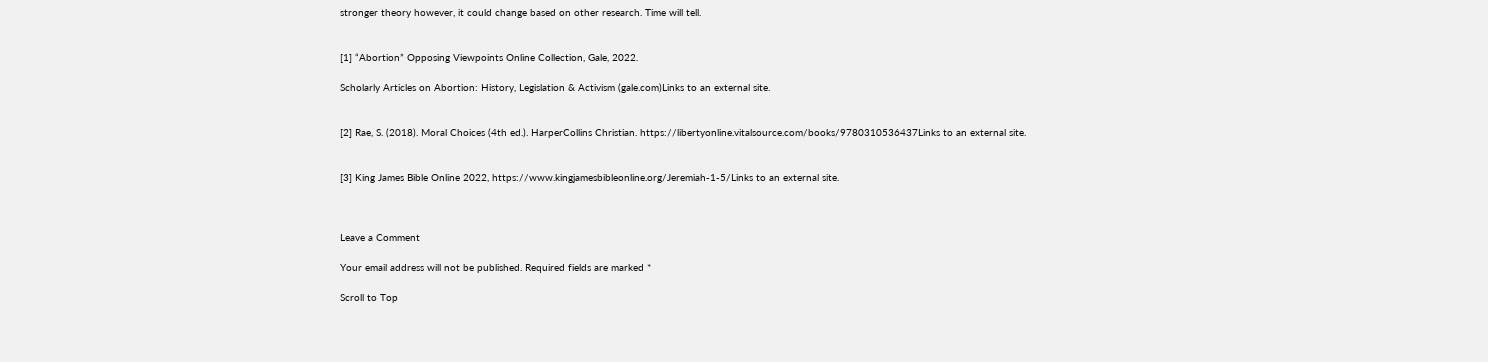stronger theory however, it could change based on other research. Time will tell.


[1] “Abortion” Opposing Viewpoints Online Collection, Gale, 2022.

Scholarly Articles on Abortion: History, Legislation & Activism (gale.com)Links to an external site.


[2] Rae, S. (2018). Moral Choices (4th ed.). HarperCollins Christian. https://libertyonline.vitalsource.com/books/9780310536437Links to an external site.


[3] King James Bible Online 2022, https://www.kingjamesbibleonline.org/Jeremiah-1-5/Links to an external site.



Leave a Comment

Your email address will not be published. Required fields are marked *

Scroll to Top